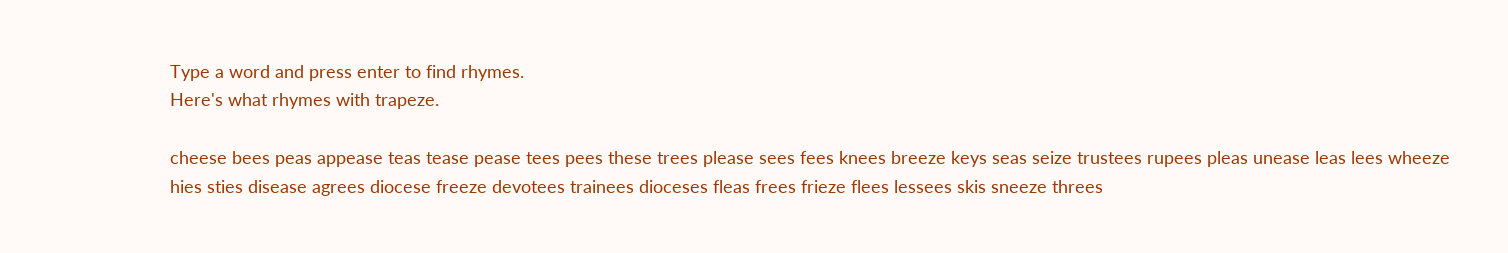Type a word and press enter to find rhymes.
Here's what rhymes with trapeze.

cheese bees peas appease teas tease pease tees pees these trees please sees fees knees breeze keys seas seize trustees rupees pleas unease leas lees wheeze hies sties disease agrees diocese freeze devotees trainees dioceses fleas frees frieze flees lessees skis sneeze threes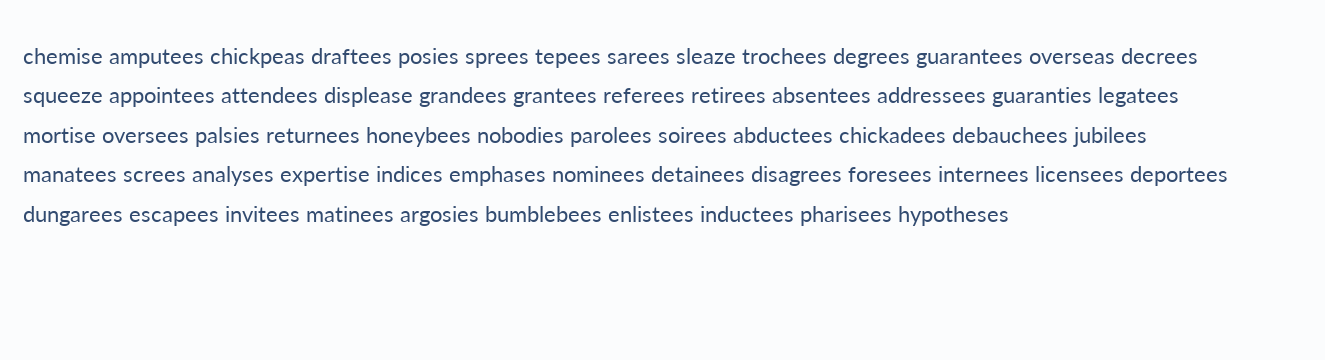chemise amputees chickpeas draftees posies sprees tepees sarees sleaze trochees degrees guarantees overseas decrees squeeze appointees attendees displease grandees grantees referees retirees absentees addressees guaranties legatees mortise oversees palsies returnees honeybees nobodies parolees soirees abductees chickadees debauchees jubilees manatees screes analyses expertise indices emphases nominees detainees disagrees foresees internees licensees deportees dungarees escapees invitees matinees argosies bumblebees enlistees inductees pharisees hypotheses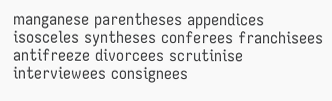manganese parentheses appendices isosceles syntheses conferees franchisees antifreeze divorcees scrutinise interviewees consignees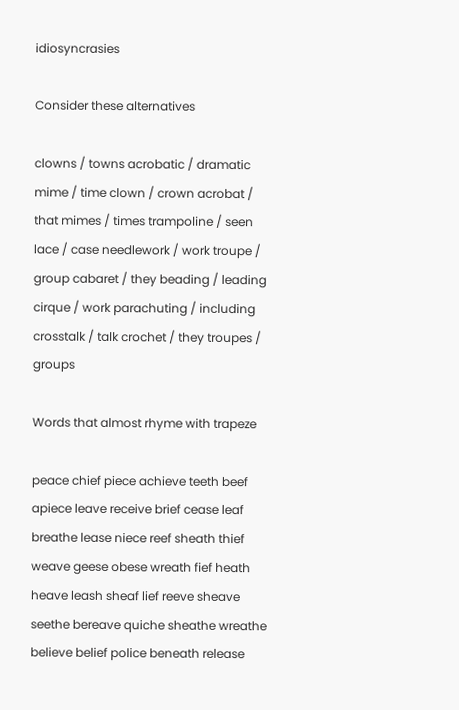idiosyncrasies

Consider these alternatives

clowns / towns acrobatic / dramatic mime / time clown / crown acrobat / that mimes / times trampoline / seen lace / case needlework / work troupe / group cabaret / they beading / leading cirque / work parachuting / including crosstalk / talk crochet / they troupes / groups

Words that almost rhyme with trapeze

peace chief piece achieve teeth beef apiece leave receive brief cease leaf breathe lease niece reef sheath thief weave geese obese wreath fief heath heave leash sheaf lief reeve sheave seethe bereave quiche sheathe wreathe believe belief police beneath release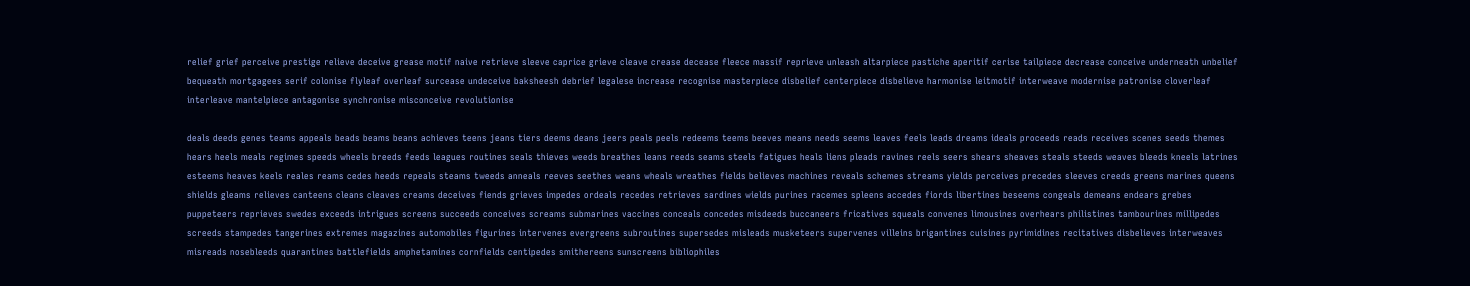relief grief perceive prestige relieve deceive grease motif naive retrieve sleeve caprice grieve cleave crease decease fleece massif reprieve unleash altarpiece pastiche aperitif cerise tailpiece decrease conceive underneath unbelief bequeath mortgagees serif colonise flyleaf overleaf surcease undeceive baksheesh debrief legalese increase recognise masterpiece disbelief centerpiece disbelieve harmonise leitmotif interweave modernise patronise cloverleaf interleave mantelpiece antagonise synchronise misconceive revolutionise

deals deeds genes teams appeals beads beams beans achieves teens jeans tiers deems deans jeers peals peels redeems teems beeves means needs seems leaves feels leads dreams ideals proceeds reads receives scenes seeds themes hears heels meals regimes speeds wheels breeds feeds leagues routines seals thieves weeds breathes leans reeds seams steels fatigues heals liens pleads ravines reels seers shears sheaves steals steeds weaves bleeds kneels latrines esteems heaves keels reales reams cedes heeds repeals steams tweeds anneals reeves seethes weans wheals wreathes fields believes machines reveals schemes streams yields perceives precedes sleeves creeds greens marines queens shields gleams relieves canteens cleans cleaves creams deceives fiends grieves impedes ordeals recedes retrieves sardines wields purines racemes spleens accedes fiords libertines beseems congeals demeans endears grebes puppeteers reprieves swedes exceeds intrigues screens succeeds conceives screams submarines vaccines conceals concedes misdeeds buccaneers fricatives squeals convenes limousines overhears philistines tambourines millipedes screeds stampedes tangerines extremes magazines automobiles figurines intervenes evergreens subroutines supersedes misleads musketeers supervenes villeins brigantines cuisines pyrimidines recitatives disbelieves interweaves misreads nosebleeds quarantines battlefields amphetamines cornfields centipedes smithereens sunscreens bibliophiles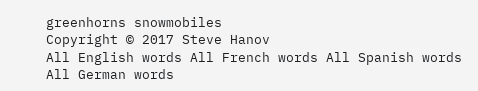greenhorns snowmobiles
Copyright © 2017 Steve Hanov
All English words All French words All Spanish words All German words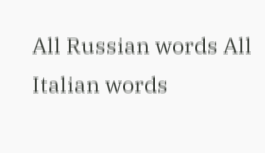All Russian words All Italian words